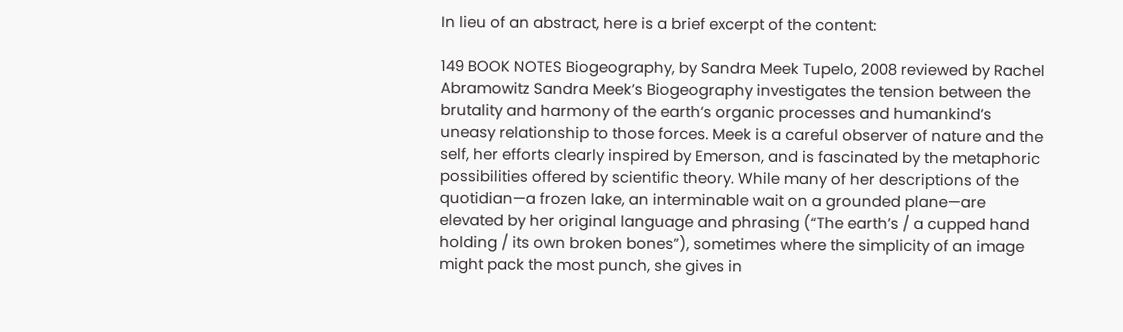In lieu of an abstract, here is a brief excerpt of the content:

149 BOOK NOTES Biogeography, by Sandra Meek Tupelo, 2008 reviewed by Rachel Abramowitz Sandra Meek’s Biogeography investigates the tension between the brutality and harmony of the earth’s organic processes and humankind’s uneasy relationship to those forces. Meek is a careful observer of nature and the self, her efforts clearly inspired by Emerson, and is fascinated by the metaphoric possibilities offered by scientific theory. While many of her descriptions of the quotidian—a frozen lake, an interminable wait on a grounded plane—are elevated by her original language and phrasing (“The earth’s / a cupped hand holding / its own broken bones”), sometimes where the simplicity of an image might pack the most punch, she gives in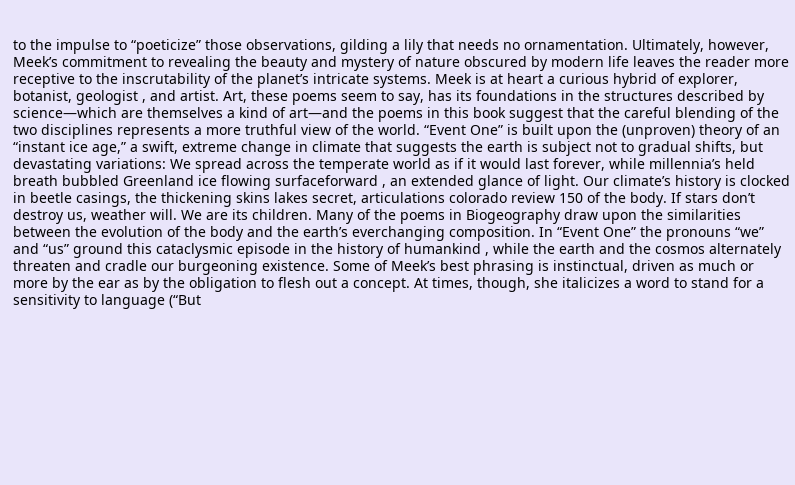to the impulse to “poeticize” those observations, gilding a lily that needs no ornamentation. Ultimately, however, Meek’s commitment to revealing the beauty and mystery of nature obscured by modern life leaves the reader more receptive to the inscrutability of the planet’s intricate systems. Meek is at heart a curious hybrid of explorer, botanist, geologist , and artist. Art, these poems seem to say, has its foundations in the structures described by science—which are themselves a kind of art—and the poems in this book suggest that the careful blending of the two disciplines represents a more truthful view of the world. “Event One” is built upon the (unproven) theory of an “instant ice age,” a swift, extreme change in climate that suggests the earth is subject not to gradual shifts, but devastating variations: We spread across the temperate world as if it would last forever, while millennia’s held breath bubbled Greenland ice flowing surfaceforward , an extended glance of light. Our climate’s history is clocked in beetle casings, the thickening skins lakes secret, articulations colorado review 150 of the body. If stars don’t destroy us, weather will. We are its children. Many of the poems in Biogeography draw upon the similarities between the evolution of the body and the earth’s everchanging composition. In “Event One” the pronouns “we” and “us” ground this cataclysmic episode in the history of humankind , while the earth and the cosmos alternately threaten and cradle our burgeoning existence. Some of Meek’s best phrasing is instinctual, driven as much or more by the ear as by the obligation to flesh out a concept. At times, though, she italicizes a word to stand for a sensitivity to language (“But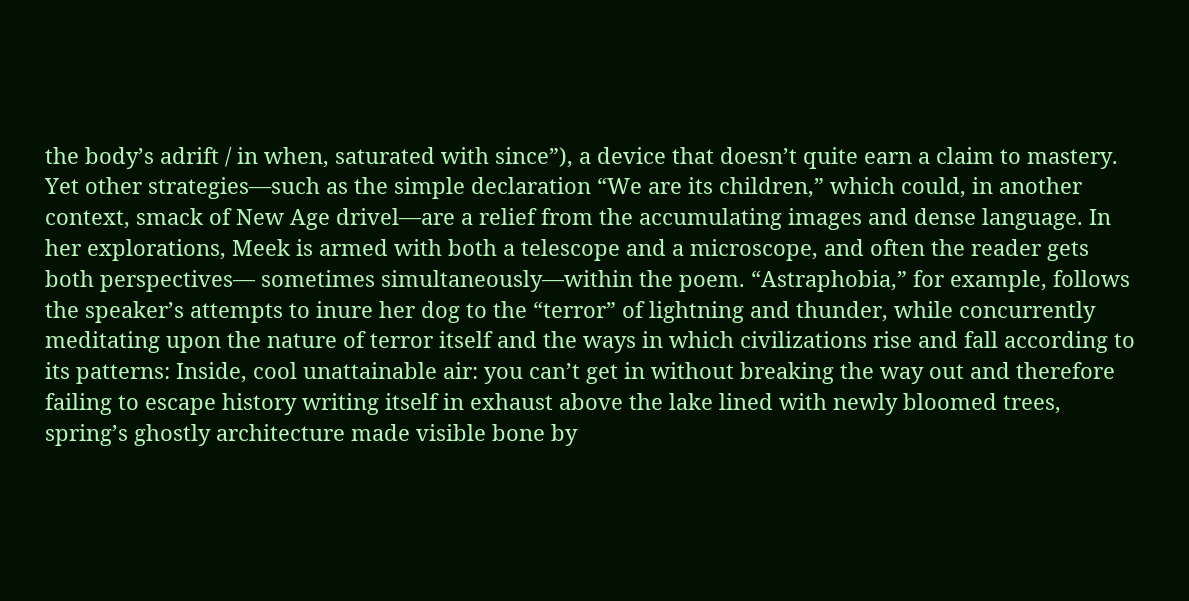the body’s adrift / in when, saturated with since”), a device that doesn’t quite earn a claim to mastery. Yet other strategies—such as the simple declaration “We are its children,” which could, in another context, smack of New Age drivel—are a relief from the accumulating images and dense language. In her explorations, Meek is armed with both a telescope and a microscope, and often the reader gets both perspectives— sometimes simultaneously—within the poem. “Astraphobia,” for example, follows the speaker’s attempts to inure her dog to the “terror” of lightning and thunder, while concurrently meditating upon the nature of terror itself and the ways in which civilizations rise and fall according to its patterns: Inside, cool unattainable air: you can’t get in without breaking the way out and therefore failing to escape history writing itself in exhaust above the lake lined with newly bloomed trees, spring’s ghostly architecture made visible bone by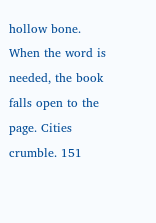hollow bone. When the word is needed, the book falls open to the page. Cities crumble. 151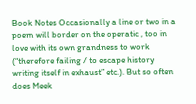Book Notes Occasionally a line or two in a poem will border on the operatic , too in love with its own grandness to work (“therefore failing / to escape history writing itself in exhaust” etc.). But so often does Meek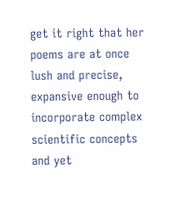get it right that her poems are at once lush and precise, expansive enough to incorporate complex scientific concepts and yet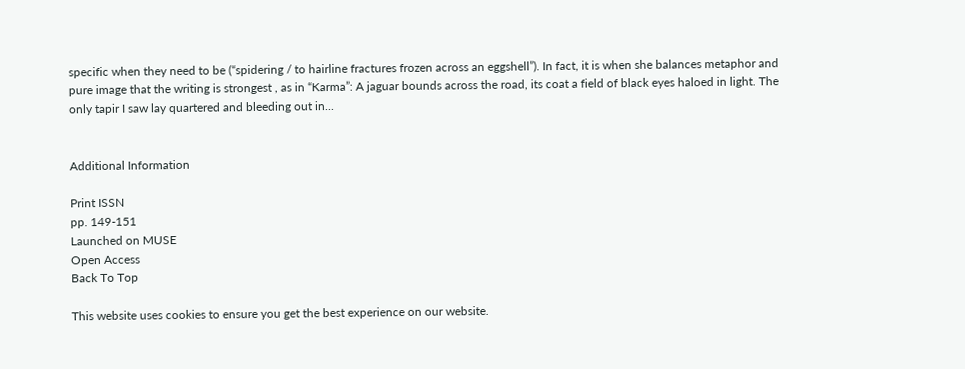specific when they need to be (“spidering / to hairline fractures frozen across an eggshell”). In fact, it is when she balances metaphor and pure image that the writing is strongest , as in “Karma”: A jaguar bounds across the road, its coat a field of black eyes haloed in light. The only tapir I saw lay quartered and bleeding out in...


Additional Information

Print ISSN
pp. 149-151
Launched on MUSE
Open Access
Back To Top

This website uses cookies to ensure you get the best experience on our website.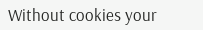Without cookies your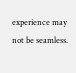experience may not be seamless.